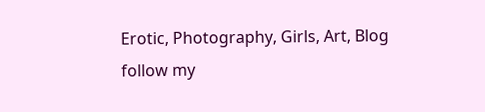Erotic, Photography, Girls, Art, Blog
follow my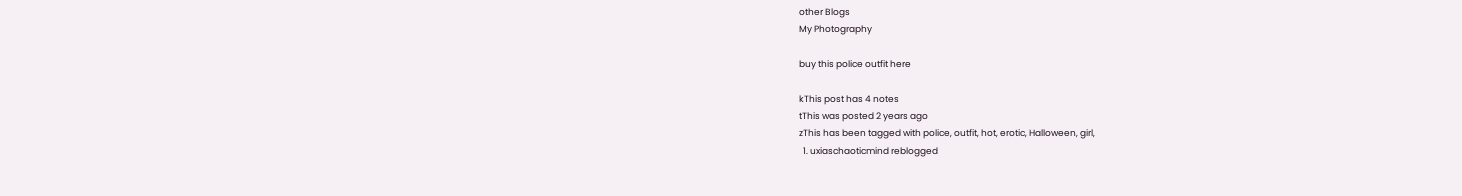other Blogs
My Photography

buy this police outfit here

kThis post has 4 notes
tThis was posted 2 years ago
zThis has been tagged with police, outfit, hot, erotic, Halloween, girl,
  1. uxiaschaoticmind reblogged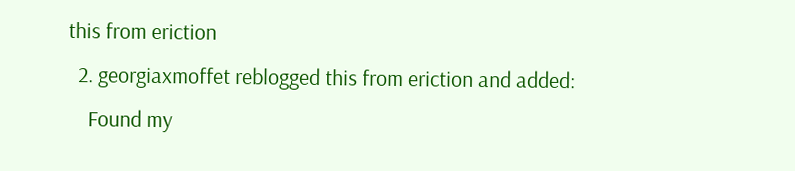this from eriction
  2. georgiaxmoffet reblogged this from eriction and added:
    Found my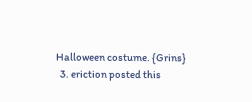Halloween costume. {Grins}
  3. eriction posted this